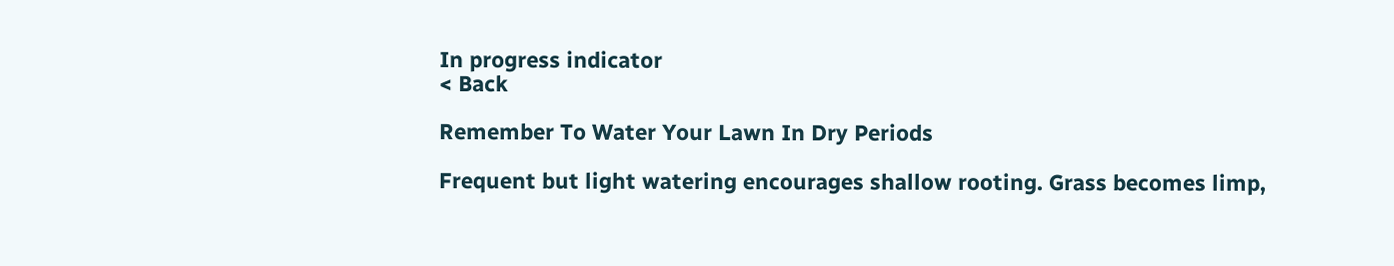In progress indicator
< Back

Remember To Water Your Lawn In Dry Periods

Frequent but light watering encourages shallow rooting. Grass becomes limp,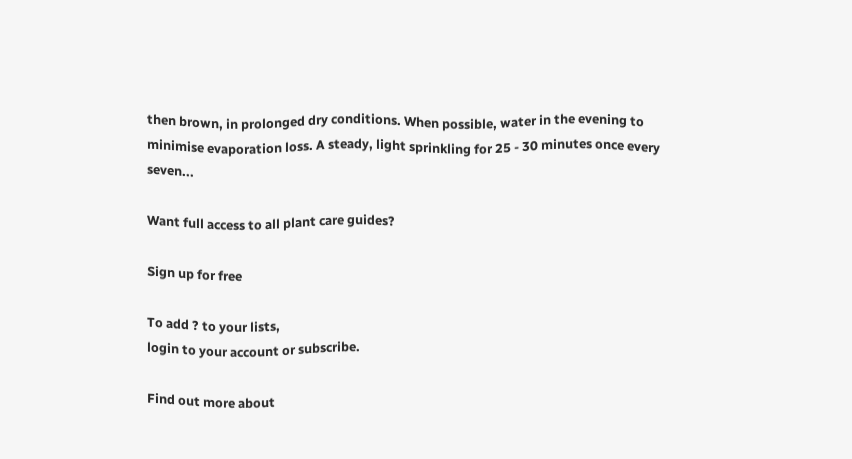then brown, in prolonged dry conditions. When possible, water in the evening to minimise evaporation loss. A steady, light sprinkling for 25 - 30 minutes once every seven...

Want full access to all plant care guides?

Sign up for free

To add ? to your lists,
login to your account or subscribe.

Find out more about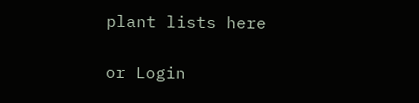plant lists here

or Login